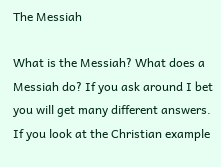The Messiah

What is the Messiah? What does a Messiah do? If you ask around I bet you will get many different answers. If you look at the Christian example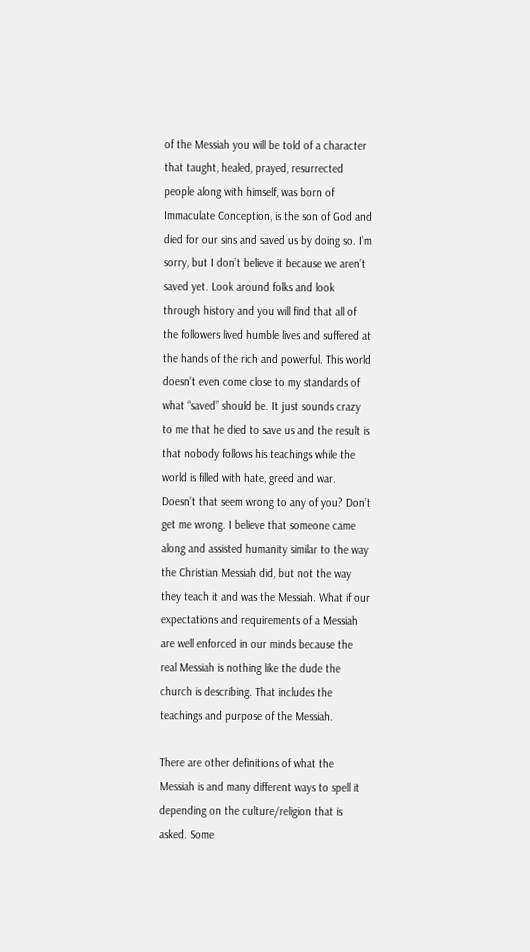of the Messiah you will be told of a character that taught, healed, prayed, resurrected people along with himself, was born of Immaculate Conception, is the son of God and died for our sins and saved us by doing so. I’m sorry, but I don’t believe it because we aren’t saved yet. Look around folks and look through history and you will find that all of the followers lived humble lives and suffered at the hands of the rich and powerful. This world doesn’t even come close to my standards of what “saved” should be. It just sounds crazy to me that he died to save us and the result is that nobody follows his teachings while the world is filled with hate, greed and war. Doesn’t that seem wrong to any of you? Don’t get me wrong. I believe that someone came along and assisted humanity similar to the way the Christian Messiah did, but not the way they teach it and was the Messiah. What if our expectations and requirements of a Messiah are well enforced in our minds because the real Messiah is nothing like the dude the church is describing. That includes the teachings and purpose of the Messiah.

There are other definitions of what the Messiah is and many different ways to spell it depending on the culture/religion that is asked. Some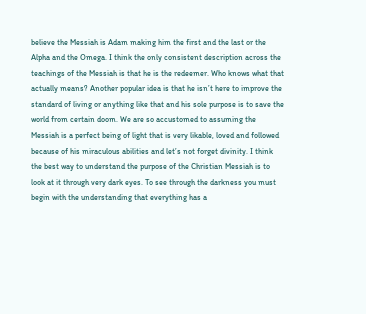believe the Messiah is Adam making him the first and the last or the Alpha and the Omega. I think the only consistent description across the teachings of the Messiah is that he is the redeemer. Who knows what that actually means? Another popular idea is that he isn’t here to improve the standard of living or anything like that and his sole purpose is to save the world from certain doom. We are so accustomed to assuming the Messiah is a perfect being of light that is very likable, loved and followed because of his miraculous abilities and let’s not forget divinity. I think the best way to understand the purpose of the Christian Messiah is to look at it through very dark eyes. To see through the darkness you must begin with the understanding that everything has a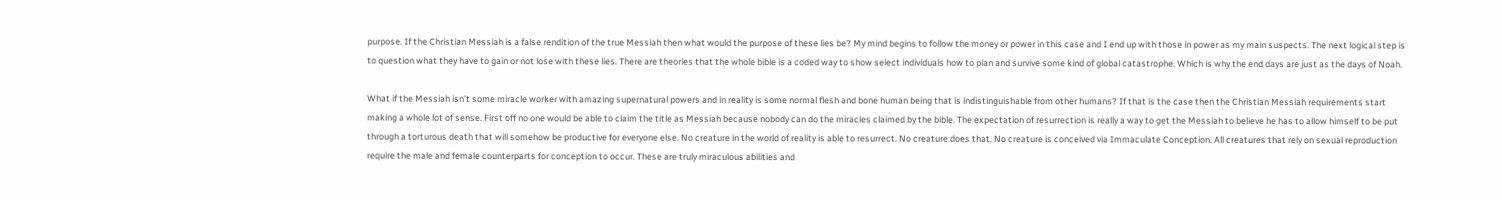purpose. If the Christian Messiah is a false rendition of the true Messiah then what would the purpose of these lies be? My mind begins to follow the money or power in this case and I end up with those in power as my main suspects. The next logical step is to question what they have to gain or not lose with these lies. There are theories that the whole bible is a coded way to show select individuals how to plan and survive some kind of global catastrophe. Which is why the end days are just as the days of Noah.

What if the Messiah isn’t some miracle worker with amazing supernatural powers and in reality is some normal flesh and bone human being that is indistinguishable from other humans? If that is the case then the Christian Messiah requirements start making a whole lot of sense. First off no one would be able to claim the title as Messiah because nobody can do the miracles claimed by the bible. The expectation of resurrection is really a way to get the Messiah to believe he has to allow himself to be put through a torturous death that will somehow be productive for everyone else. No creature in the world of reality is able to resurrect. No creature does that. No creature is conceived via Immaculate Conception. All creatures that rely on sexual reproduction require the male and female counterparts for conception to occur. These are truly miraculous abilities and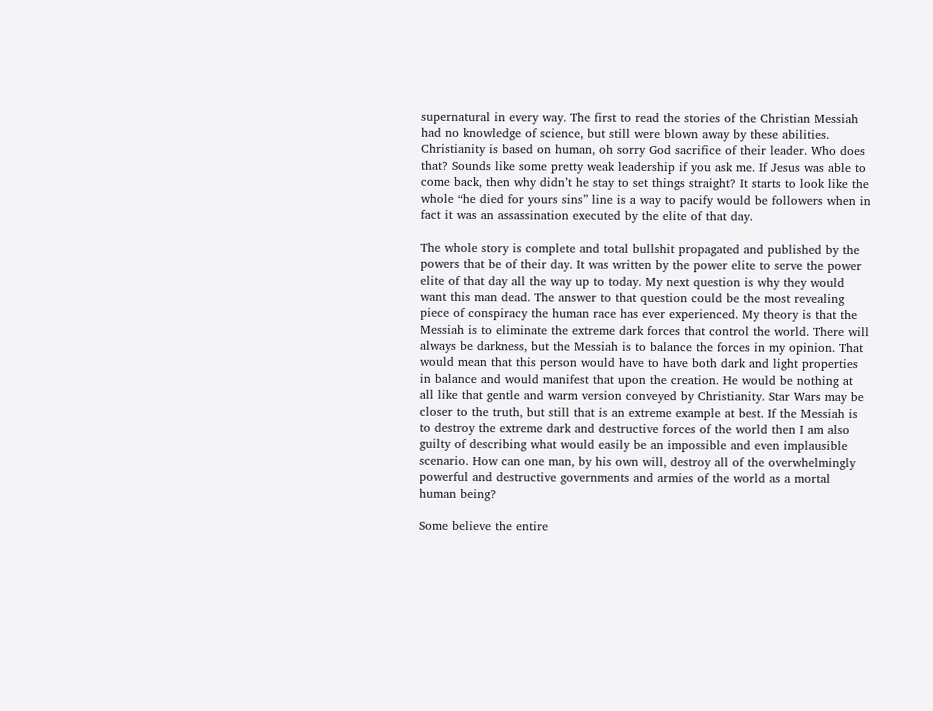supernatural in every way. The first to read the stories of the Christian Messiah had no knowledge of science, but still were blown away by these abilities. Christianity is based on human, oh sorry God sacrifice of their leader. Who does that? Sounds like some pretty weak leadership if you ask me. If Jesus was able to come back, then why didn’t he stay to set things straight? It starts to look like the whole “he died for yours sins” line is a way to pacify would be followers when in fact it was an assassination executed by the elite of that day.

The whole story is complete and total bullshit propagated and published by the powers that be of their day. It was written by the power elite to serve the power elite of that day all the way up to today. My next question is why they would want this man dead. The answer to that question could be the most revealing piece of conspiracy the human race has ever experienced. My theory is that the Messiah is to eliminate the extreme dark forces that control the world. There will always be darkness, but the Messiah is to balance the forces in my opinion. That would mean that this person would have to have both dark and light properties in balance and would manifest that upon the creation. He would be nothing at all like that gentle and warm version conveyed by Christianity. Star Wars may be closer to the truth, but still that is an extreme example at best. If the Messiah is to destroy the extreme dark and destructive forces of the world then I am also guilty of describing what would easily be an impossible and even implausible scenario. How can one man, by his own will, destroy all of the overwhelmingly powerful and destructive governments and armies of the world as a mortal human being?

Some believe the entire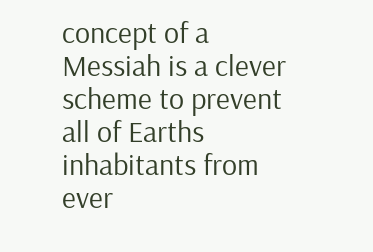concept of a Messiah is a clever scheme to prevent all of Earths inhabitants from ever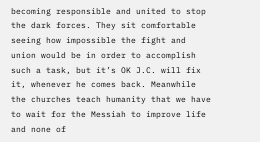becoming responsible and united to stop the dark forces. They sit comfortable seeing how impossible the fight and union would be in order to accomplish such a task, but it’s OK J.C. will fix it, whenever he comes back. Meanwhile the churches teach humanity that we have to wait for the Messiah to improve life and none of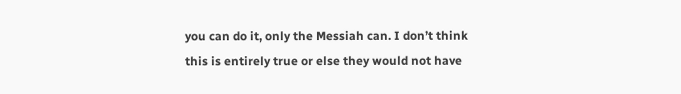you can do it, only the Messiah can. I don’t think this is entirely true or else they would not have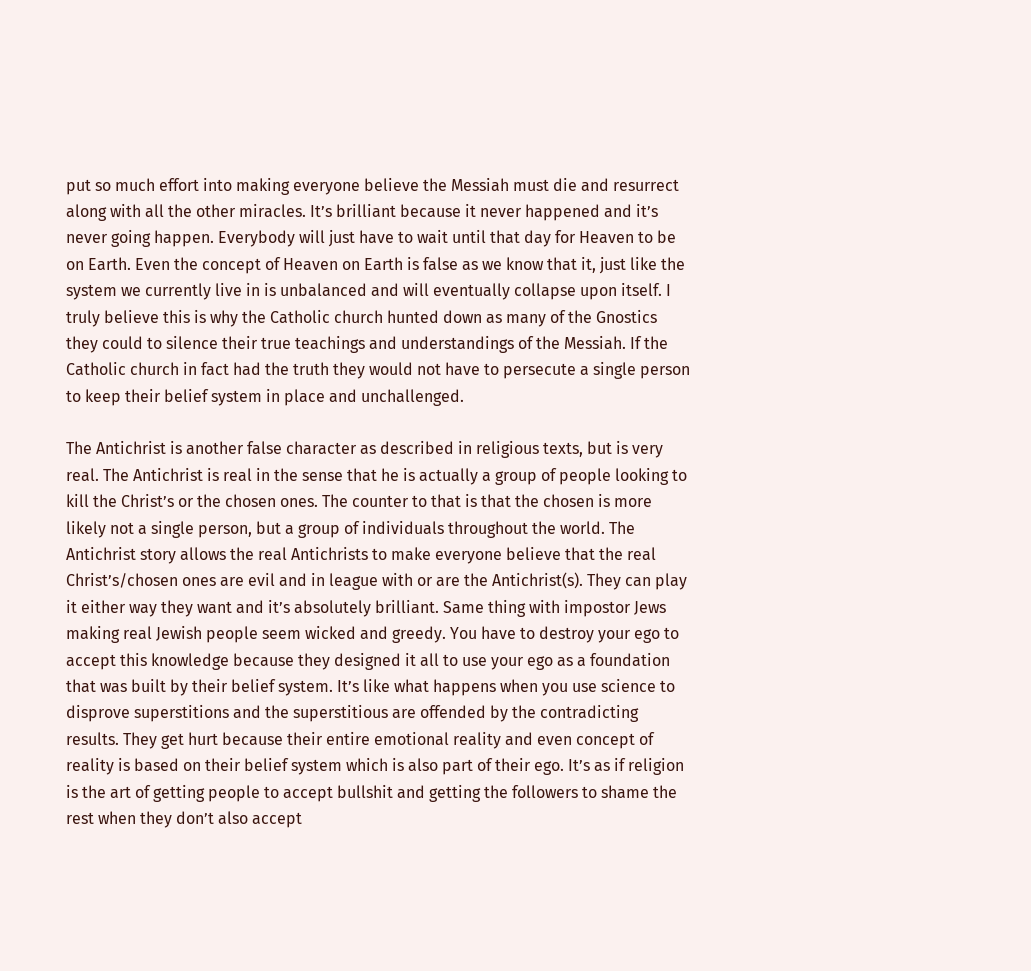put so much effort into making everyone believe the Messiah must die and resurrect along with all the other miracles. It’s brilliant because it never happened and it’s never going happen. Everybody will just have to wait until that day for Heaven to be on Earth. Even the concept of Heaven on Earth is false as we know that it, just like the system we currently live in is unbalanced and will eventually collapse upon itself. I truly believe this is why the Catholic church hunted down as many of the Gnostics they could to silence their true teachings and understandings of the Messiah. If the Catholic church in fact had the truth they would not have to persecute a single person to keep their belief system in place and unchallenged.

The Antichrist is another false character as described in religious texts, but is very real. The Antichrist is real in the sense that he is actually a group of people looking to kill the Christ’s or the chosen ones. The counter to that is that the chosen is more likely not a single person, but a group of individuals throughout the world. The Antichrist story allows the real Antichrists to make everyone believe that the real Christ’s/chosen ones are evil and in league with or are the Antichrist(s). They can play it either way they want and it’s absolutely brilliant. Same thing with impostor Jews making real Jewish people seem wicked and greedy. You have to destroy your ego to accept this knowledge because they designed it all to use your ego as a foundation that was built by their belief system. It’s like what happens when you use science to disprove superstitions and the superstitious are offended by the contradicting results. They get hurt because their entire emotional reality and even concept of reality is based on their belief system which is also part of their ego. It’s as if religion is the art of getting people to accept bullshit and getting the followers to shame the rest when they don’t also accept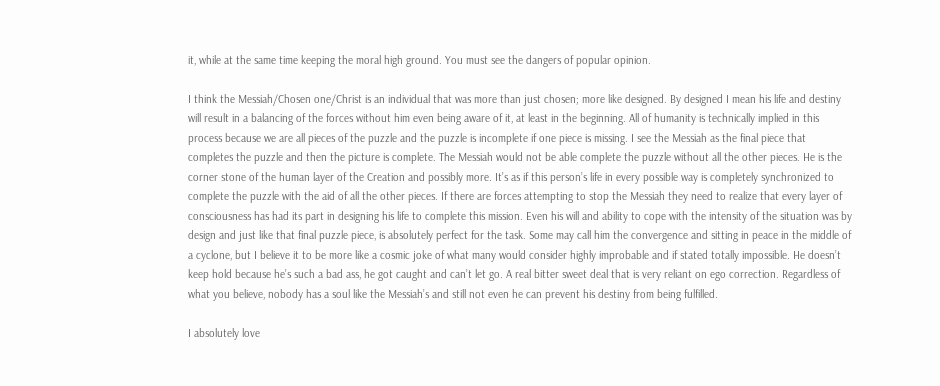it, while at the same time keeping the moral high ground. You must see the dangers of popular opinion.

I think the Messiah/Chosen one/Christ is an individual that was more than just chosen; more like designed. By designed I mean his life and destiny will result in a balancing of the forces without him even being aware of it, at least in the beginning. All of humanity is technically implied in this process because we are all pieces of the puzzle and the puzzle is incomplete if one piece is missing. I see the Messiah as the final piece that completes the puzzle and then the picture is complete. The Messiah would not be able complete the puzzle without all the other pieces. He is the corner stone of the human layer of the Creation and possibly more. It’s as if this person’s life in every possible way is completely synchronized to complete the puzzle with the aid of all the other pieces. If there are forces attempting to stop the Messiah they need to realize that every layer of consciousness has had its part in designing his life to complete this mission. Even his will and ability to cope with the intensity of the situation was by design and just like that final puzzle piece, is absolutely perfect for the task. Some may call him the convergence and sitting in peace in the middle of a cyclone, but I believe it to be more like a cosmic joke of what many would consider highly improbable and if stated totally impossible. He doesn’t keep hold because he’s such a bad ass, he got caught and can’t let go. A real bitter sweet deal that is very reliant on ego correction. Regardless of what you believe, nobody has a soul like the Messiah’s and still not even he can prevent his destiny from being fulfilled.

I absolutely love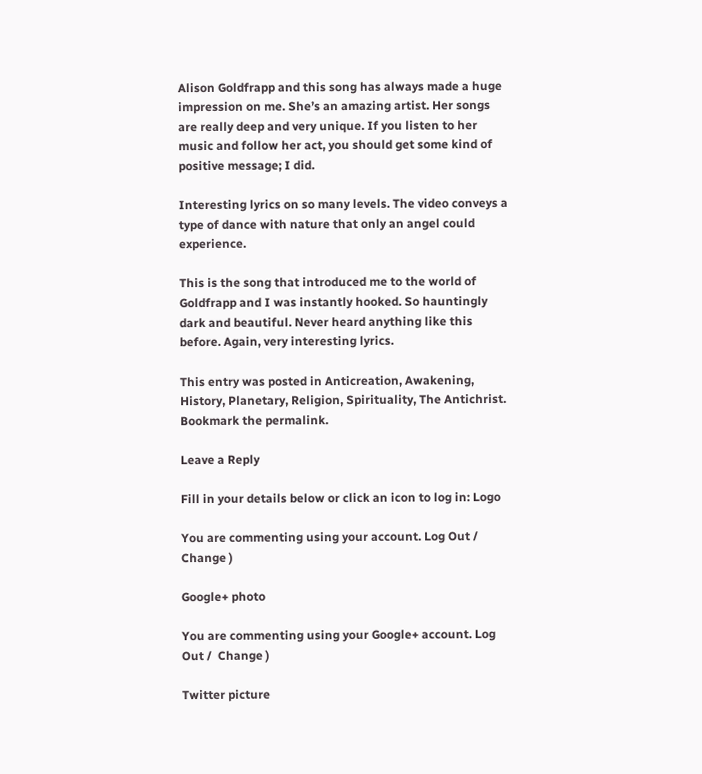Alison Goldfrapp and this song has always made a huge impression on me. She’s an amazing artist. Her songs are really deep and very unique. If you listen to her music and follow her act, you should get some kind of positive message; I did.

Interesting lyrics on so many levels. The video conveys a type of dance with nature that only an angel could experience.

This is the song that introduced me to the world of Goldfrapp and I was instantly hooked. So hauntingly dark and beautiful. Never heard anything like this before. Again, very interesting lyrics.

This entry was posted in Anticreation, Awakening, History, Planetary, Religion, Spirituality, The Antichrist. Bookmark the permalink.

Leave a Reply

Fill in your details below or click an icon to log in: Logo

You are commenting using your account. Log Out /  Change )

Google+ photo

You are commenting using your Google+ account. Log Out /  Change )

Twitter picture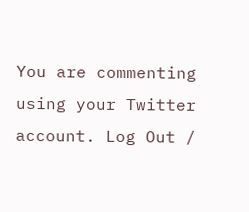You are commenting using your Twitter account. Log Out /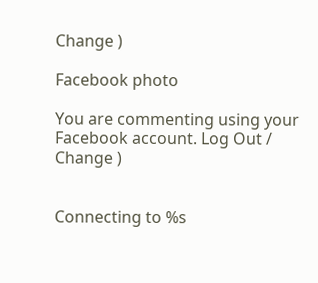Change )

Facebook photo

You are commenting using your Facebook account. Log Out /  Change )


Connecting to %s